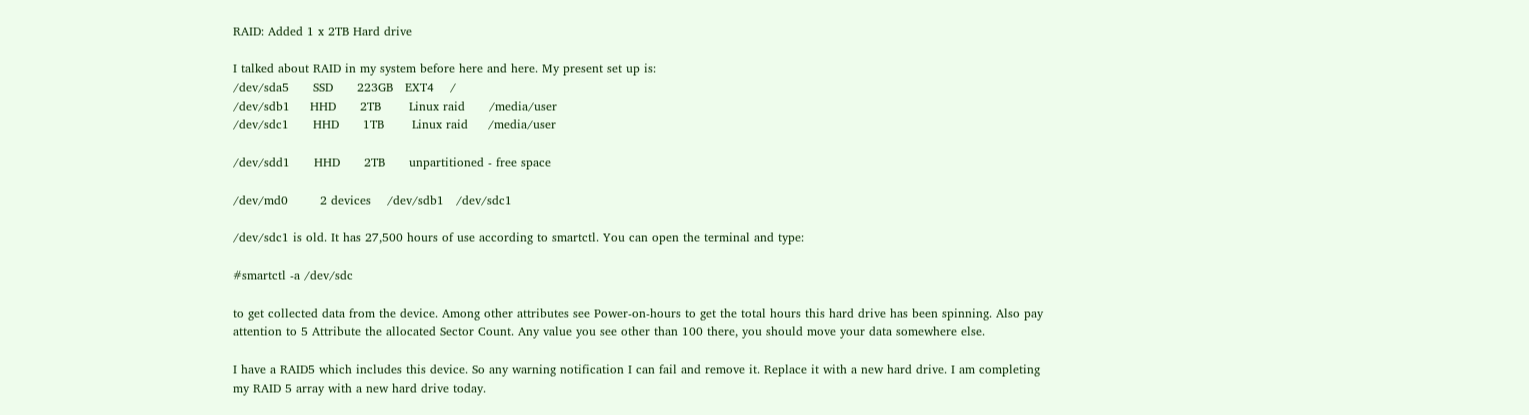RAID: Added 1 x 2TB Hard drive

I talked about RAID in my system before here and here. My present set up is:
/dev/sda5      SSD      223GB   EXT4    /
/dev/sdb1     HHD      2TB       Linux raid      /media/user
/dev/sdc1      HHD      1TB       Linux raid     /media/user

/dev/sdd1      HHD      2TB      unpartitioned - free space

/dev/md0        2 devices    /dev/sdb1   /dev/sdc1

/dev/sdc1 is old. It has 27,500 hours of use according to smartctl. You can open the terminal and type:

#smartctl -a /dev/sdc

to get collected data from the device. Among other attributes see Power-on-hours to get the total hours this hard drive has been spinning. Also pay attention to 5 Attribute the allocated Sector Count. Any value you see other than 100 there, you should move your data somewhere else.

I have a RAID5 which includes this device. So any warning notification I can fail and remove it. Replace it with a new hard drive. I am completing my RAID 5 array with a new hard drive today.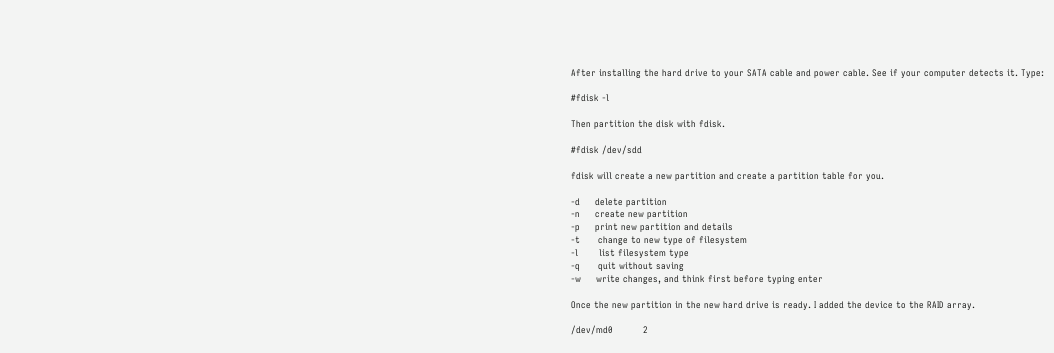After installing the hard drive to your SATA cable and power cable. See if your computer detects it. Type:

#fdisk -l

Then partition the disk with fdisk.

#fdisk /dev/sdd

fdisk will create a new partition and create a partition table for you.

-d     delete partition
-n     create new partition
-p     print new partition and details
-t      change to new type of filesystem
-l       list filesystem type
-q      quit without saving
-w     write changes, and think first before typing enter

Once the new partition in the new hard drive is ready. I added the device to the RAID array.

/dev/md0          2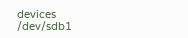devices         /dev/sdb1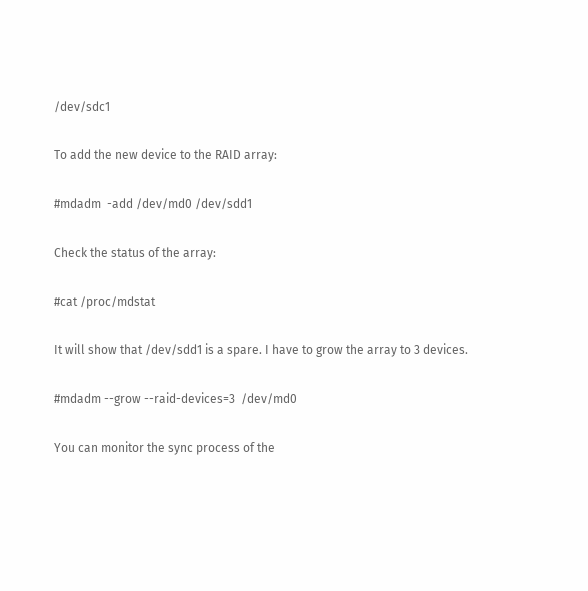/dev/sdc1

To add the new device to the RAID array:

#mdadm  -add /dev/md0 /dev/sdd1

Check the status of the array:

#cat /proc/mdstat

It will show that /dev/sdd1 is a spare. I have to grow the array to 3 devices.

#mdadm --grow --raid-devices=3  /dev/md0

You can monitor the sync process of the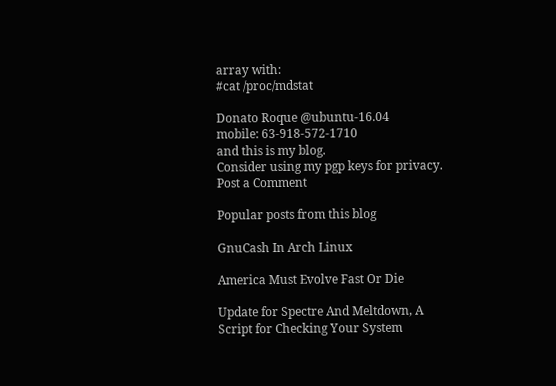array with:
#cat /proc/mdstat

Donato Roque @ubuntu-16.04
mobile: 63-918-572-1710
and this is my blog.
Consider using my pgp keys for privacy.
Post a Comment

Popular posts from this blog

GnuCash In Arch Linux

America Must Evolve Fast Or Die

Update for Spectre And Meltdown, A Script for Checking Your System